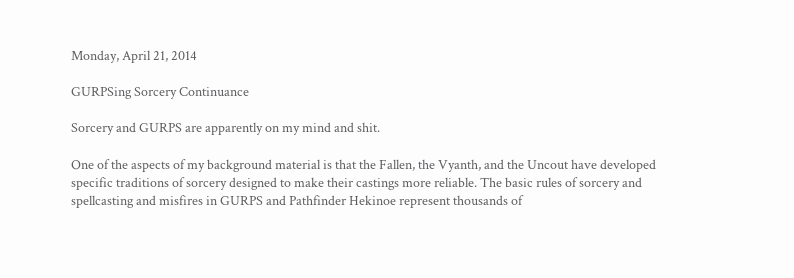Monday, April 21, 2014

GURPSing Sorcery Continuance

Sorcery and GURPS are apparently on my mind and shit.

One of the aspects of my background material is that the Fallen, the Vyanth, and the Uncout have developed specific traditions of sorcery designed to make their castings more reliable. The basic rules of sorcery and spellcasting and misfires in GURPS and Pathfinder Hekinoe represent thousands of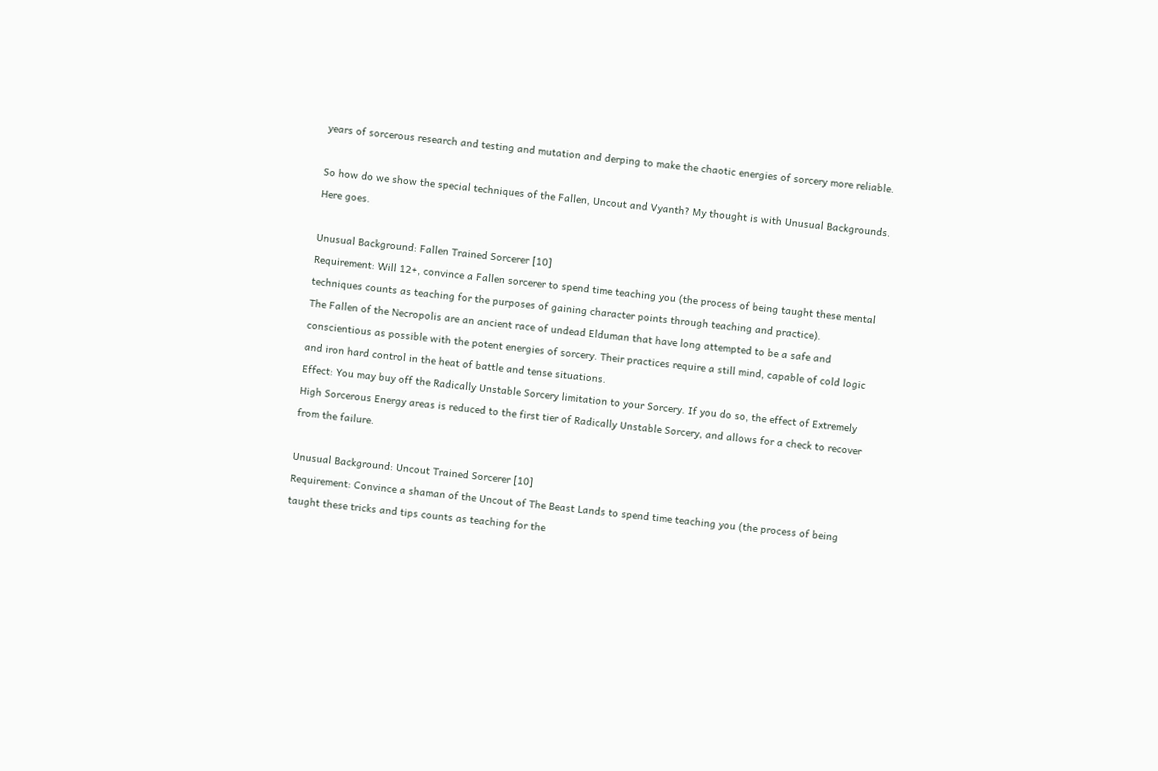years of sorcerous research and testing and mutation and derping to make the chaotic energies of sorcery more reliable.

So how do we show the special techniques of the Fallen, Uncout and Vyanth? My thought is with Unusual Backgrounds. Here goes.

Unusual Background: Fallen Trained Sorcerer [10]
Requirement: Will 12+, convince a Fallen sorcerer to spend time teaching you (the process of being taught these mental techniques counts as teaching for the purposes of gaining character points through teaching and practice).
The Fallen of the Necropolis are an ancient race of undead Elduman that have long attempted to be a safe and conscientious as possible with the potent energies of sorcery. Their practices require a still mind, capable of cold logic and iron hard control in the heat of battle and tense situations.
Effect: You may buy off the Radically Unstable Sorcery limitation to your Sorcery. If you do so, the effect of Extremely High Sorcerous Energy areas is reduced to the first tier of Radically Unstable Sorcery, and allows for a check to recover from the failure.

Unusual Background: Uncout Trained Sorcerer [10]
Requirement: Convince a shaman of the Uncout of The Beast Lands to spend time teaching you (the process of being taught these tricks and tips counts as teaching for the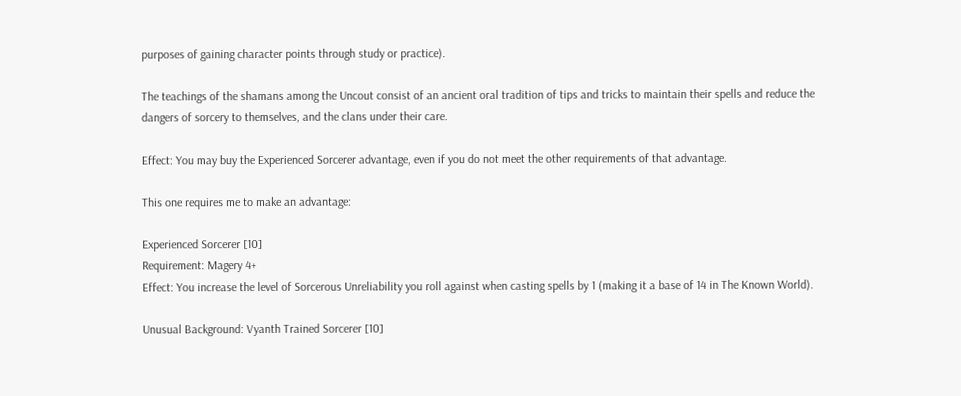purposes of gaining character points through study or practice).

The teachings of the shamans among the Uncout consist of an ancient oral tradition of tips and tricks to maintain their spells and reduce the dangers of sorcery to themselves, and the clans under their care.

Effect: You may buy the Experienced Sorcerer advantage, even if you do not meet the other requirements of that advantage.

This one requires me to make an advantage:

Experienced Sorcerer [10]
Requirement: Magery 4+
Effect: You increase the level of Sorcerous Unreliability you roll against when casting spells by 1 (making it a base of 14 in The Known World).

Unusual Background: Vyanth Trained Sorcerer [10]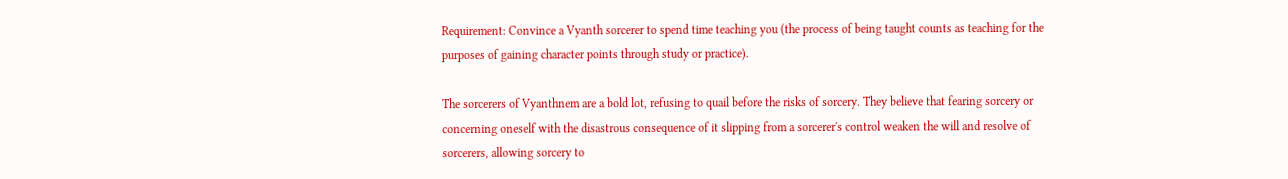Requirement: Convince a Vyanth sorcerer to spend time teaching you (the process of being taught counts as teaching for the purposes of gaining character points through study or practice).

The sorcerers of Vyanthnem are a bold lot, refusing to quail before the risks of sorcery. They believe that fearing sorcery or concerning oneself with the disastrous consequence of it slipping from a sorcerer's control weaken the will and resolve of sorcerers, allowing sorcery to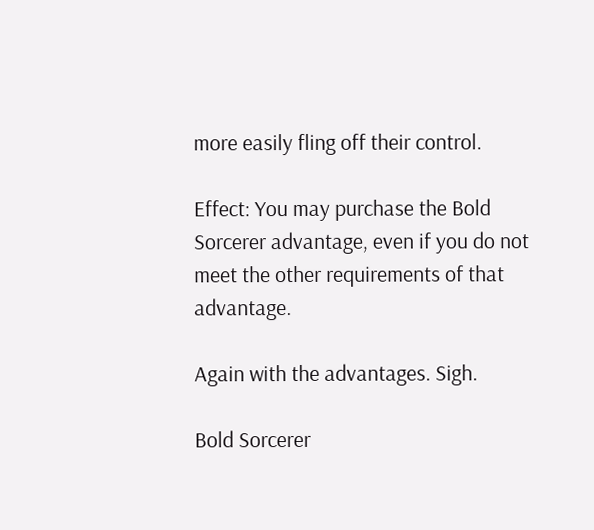more easily fling off their control.

Effect: You may purchase the Bold Sorcerer advantage, even if you do not meet the other requirements of that advantage.

Again with the advantages. Sigh.

Bold Sorcerer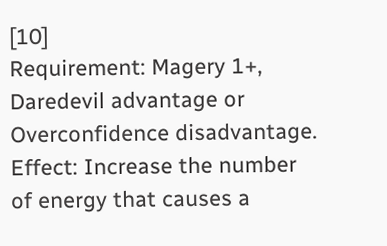[10]
Requirement: Magery 1+, Daredevil advantage or Overconfidence disadvantage.
Effect: Increase the number of energy that causes a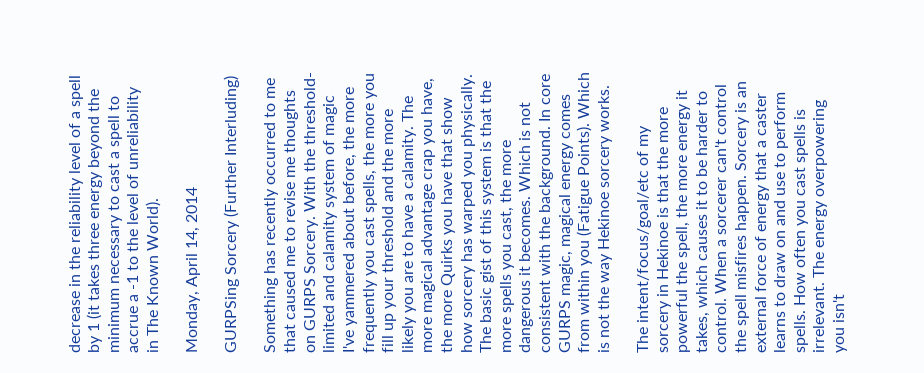decrease in the reliability level of a spell by 1 (it takes three energy beyond the minimum necessary to cast a spell to accrue a -1 to the level of unreliability in The Known World).

Monday, April 14, 2014

GURPSing Sorcery (Further Interluding)

Something has recently occurred to me that caused me to revise me thoughts on GURPS Sorcery. With the threshold-limited and calamity system of magic I've yammered about before, the more frequently you cast spells, the more you fill up your threshold and the more likely you are to have a calamity. The more magical advantage crap you have, the more Quirks you have that show how sorcery has warped you physically. The basic gist of this system is that the more spells you cast, the more dangerous it becomes. Which is not consistent with the background. In core GURPS magic, magical energy comes from within you (Fatigue Points). Which is not the way Hekinoe sorcery works.

The intent/focus/goal/etc of my sorcery in Hekinoe is that the more powerful the spell, the more energy it takes, which causes it to be harder to control. When a sorcerer can't control the spell misfires happen. Sorcery is an external force of energy that a caster learns to draw on and use to perform spells. How often you cast spells is irrelevant. The energy overpowering you isn't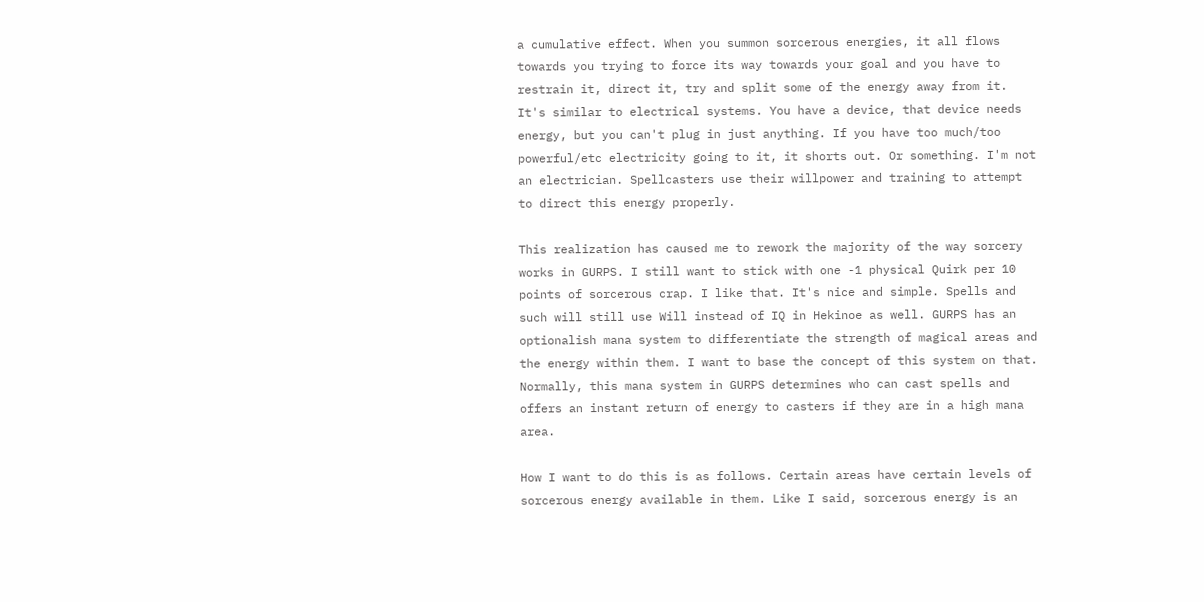a cumulative effect. When you summon sorcerous energies, it all flows towards you trying to force its way towards your goal and you have to restrain it, direct it, try and split some of the energy away from it. It's similar to electrical systems. You have a device, that device needs energy, but you can't plug in just anything. If you have too much/too powerful/etc electricity going to it, it shorts out. Or something. I'm not an electrician. Spellcasters use their willpower and training to attempt to direct this energy properly.

This realization has caused me to rework the majority of the way sorcery works in GURPS. I still want to stick with one -1 physical Quirk per 10 points of sorcerous crap. I like that. It's nice and simple. Spells and such will still use Will instead of IQ in Hekinoe as well. GURPS has an optionalish mana system to differentiate the strength of magical areas and the energy within them. I want to base the concept of this system on that. Normally, this mana system in GURPS determines who can cast spells and offers an instant return of energy to casters if they are in a high mana area.

How I want to do this is as follows. Certain areas have certain levels of sorcerous energy available in them. Like I said, sorcerous energy is an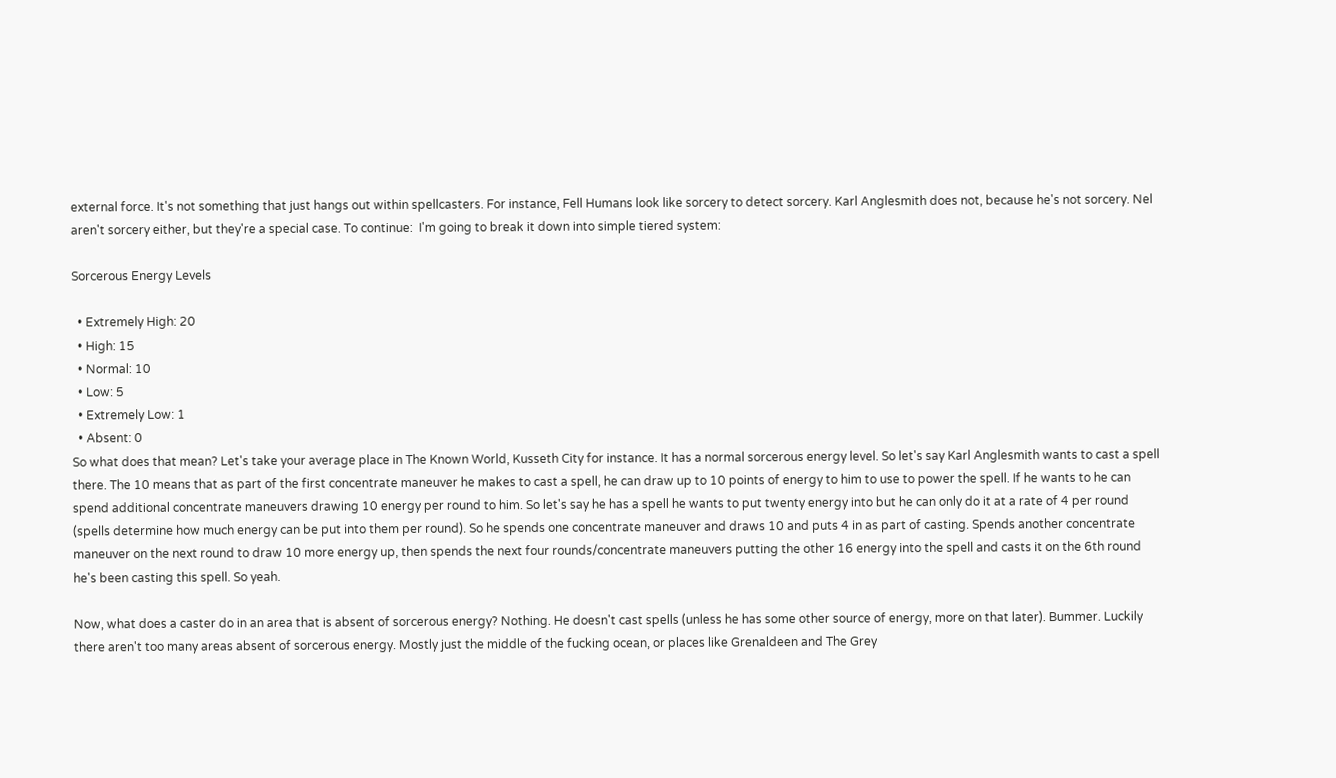external force. It's not something that just hangs out within spellcasters. For instance, Fell Humans look like sorcery to detect sorcery. Karl Anglesmith does not, because he's not sorcery. Nel aren't sorcery either, but they're a special case. To continue:  I'm going to break it down into simple tiered system:

Sorcerous Energy Levels

  • Extremely High: 20
  • High: 15
  • Normal: 10
  • Low: 5
  • Extremely Low: 1
  • Absent: 0
So what does that mean? Let's take your average place in The Known World, Kusseth City for instance. It has a normal sorcerous energy level. So let's say Karl Anglesmith wants to cast a spell there. The 10 means that as part of the first concentrate maneuver he makes to cast a spell, he can draw up to 10 points of energy to him to use to power the spell. If he wants to he can spend additional concentrate maneuvers drawing 10 energy per round to him. So let's say he has a spell he wants to put twenty energy into but he can only do it at a rate of 4 per round (spells determine how much energy can be put into them per round). So he spends one concentrate maneuver and draws 10 and puts 4 in as part of casting. Spends another concentrate maneuver on the next round to draw 10 more energy up, then spends the next four rounds/concentrate maneuvers putting the other 16 energy into the spell and casts it on the 6th round he's been casting this spell. So yeah.

Now, what does a caster do in an area that is absent of sorcerous energy? Nothing. He doesn't cast spells (unless he has some other source of energy, more on that later). Bummer. Luckily there aren't too many areas absent of sorcerous energy. Mostly just the middle of the fucking ocean, or places like Grenaldeen and The Grey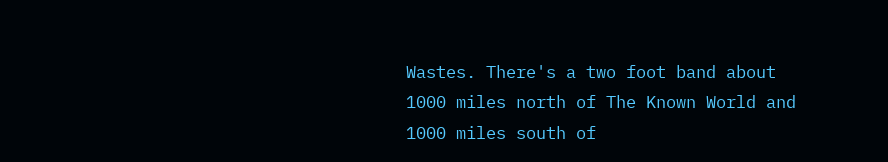Wastes. There's a two foot band about 1000 miles north of The Known World and 1000 miles south of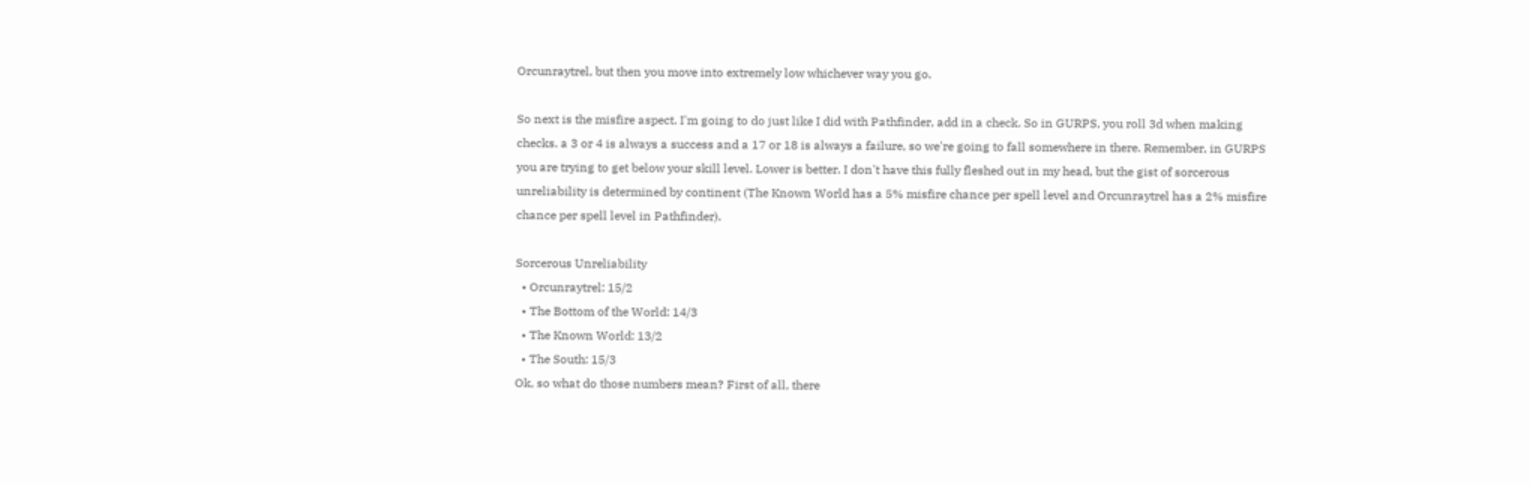Orcunraytrel, but then you move into extremely low whichever way you go.

So next is the misfire aspect. I'm going to do just like I did with Pathfinder, add in a check. So in GURPS, you roll 3d when making checks. a 3 or 4 is always a success and a 17 or 18 is always a failure, so we're going to fall somewhere in there. Remember, in GURPS you are trying to get below your skill level. Lower is better. I don't have this fully fleshed out in my head, but the gist of sorcerous unreliability is determined by continent (The Known World has a 5% misfire chance per spell level and Orcunraytrel has a 2% misfire chance per spell level in Pathfinder).

Sorcerous Unreliability
  • Orcunraytrel: 15/2
  • The Bottom of the World: 14/3
  • The Known World: 13/2
  • The South: 15/3
Ok, so what do those numbers mean? First of all, there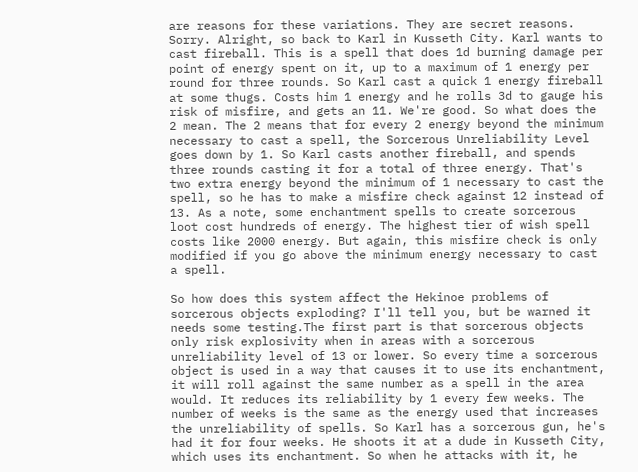are reasons for these variations. They are secret reasons. Sorry. Alright, so back to Karl in Kusseth City. Karl wants to cast fireball. This is a spell that does 1d burning damage per point of energy spent on it, up to a maximum of 1 energy per round for three rounds. So Karl cast a quick 1 energy fireball at some thugs. Costs him 1 energy and he rolls 3d to gauge his risk of misfire, and gets an 11. We're good. So what does the 2 mean. The 2 means that for every 2 energy beyond the minimum necessary to cast a spell, the Sorcerous Unreliability Level goes down by 1. So Karl casts another fireball, and spends three rounds casting it for a total of three energy. That's two extra energy beyond the minimum of 1 necessary to cast the spell, so he has to make a misfire check against 12 instead of 13. As a note, some enchantment spells to create sorcerous loot cost hundreds of energy. The highest tier of wish spell costs like 2000 energy. But again, this misfire check is only modified if you go above the minimum energy necessary to cast a spell.

So how does this system affect the Hekinoe problems of sorcerous objects exploding? I'll tell you, but be warned it needs some testing.The first part is that sorcerous objects only risk explosivity when in areas with a sorcerous unreliability level of 13 or lower. So every time a sorcerous object is used in a way that causes it to use its enchantment, it will roll against the same number as a spell in the area would. It reduces its reliability by 1 every few weeks. The number of weeks is the same as the energy used that increases the unreliability of spells. So Karl has a sorcerous gun, he's had it for four weeks. He shoots it at a dude in Kusseth City, which uses its enchantment. So when he attacks with it, he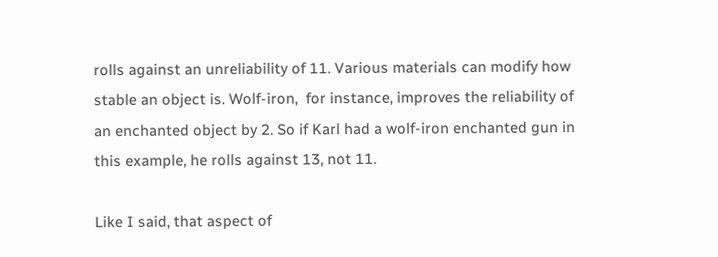rolls against an unreliability of 11. Various materials can modify how stable an object is. Wolf-iron,  for instance, improves the reliability of an enchanted object by 2. So if Karl had a wolf-iron enchanted gun in this example, he rolls against 13, not 11.

Like I said, that aspect of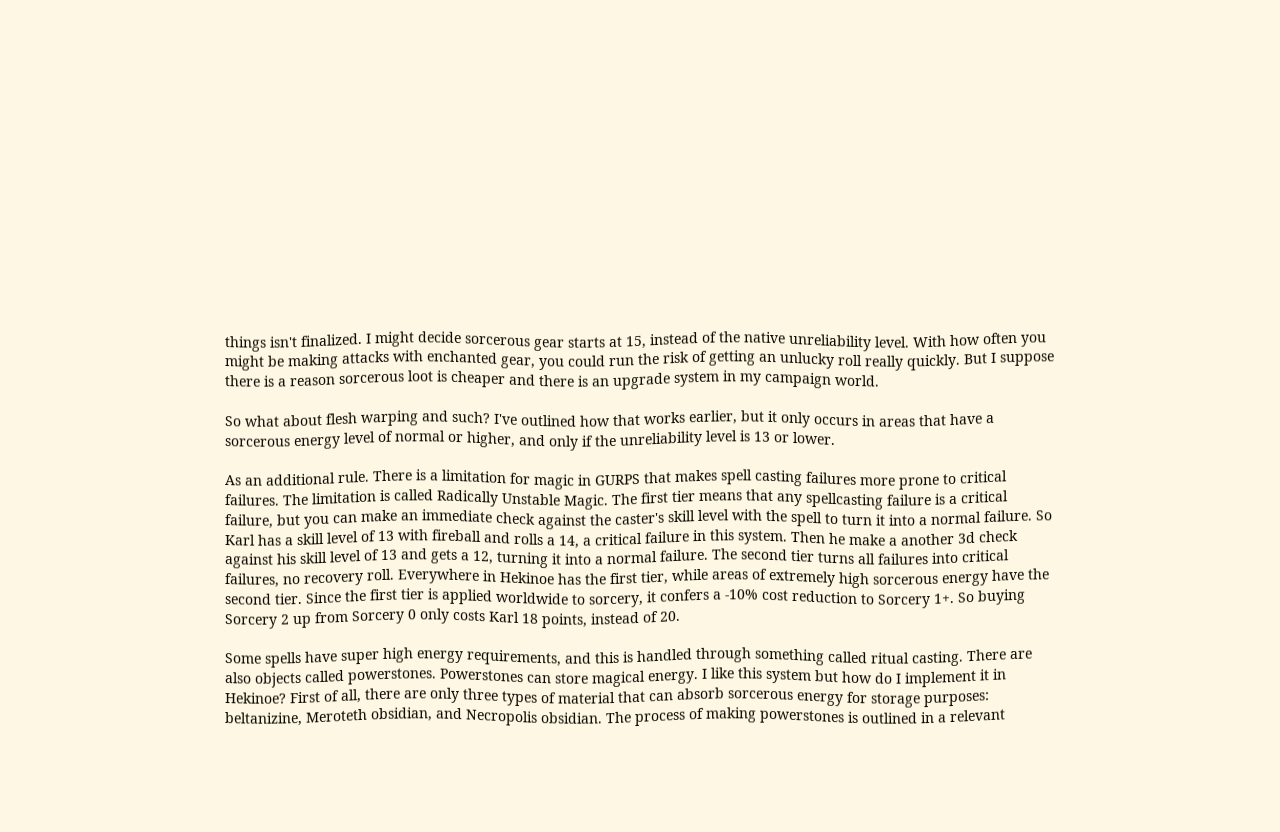things isn't finalized. I might decide sorcerous gear starts at 15, instead of the native unreliability level. With how often you might be making attacks with enchanted gear, you could run the risk of getting an unlucky roll really quickly. But I suppose there is a reason sorcerous loot is cheaper and there is an upgrade system in my campaign world.

So what about flesh warping and such? I've outlined how that works earlier, but it only occurs in areas that have a sorcerous energy level of normal or higher, and only if the unreliability level is 13 or lower.

As an additional rule. There is a limitation for magic in GURPS that makes spell casting failures more prone to critical failures. The limitation is called Radically Unstable Magic. The first tier means that any spellcasting failure is a critical failure, but you can make an immediate check against the caster's skill level with the spell to turn it into a normal failure. So Karl has a skill level of 13 with fireball and rolls a 14, a critical failure in this system. Then he make a another 3d check against his skill level of 13 and gets a 12, turning it into a normal failure. The second tier turns all failures into critical failures, no recovery roll. Everywhere in Hekinoe has the first tier, while areas of extremely high sorcerous energy have the second tier. Since the first tier is applied worldwide to sorcery, it confers a -10% cost reduction to Sorcery 1+. So buying Sorcery 2 up from Sorcery 0 only costs Karl 18 points, instead of 20.

Some spells have super high energy requirements, and this is handled through something called ritual casting. There are also objects called powerstones. Powerstones can store magical energy. I like this system but how do I implement it in Hekinoe? First of all, there are only three types of material that can absorb sorcerous energy for storage purposes: beltanizine, Meroteth obsidian, and Necropolis obsidian. The process of making powerstones is outlined in a relevant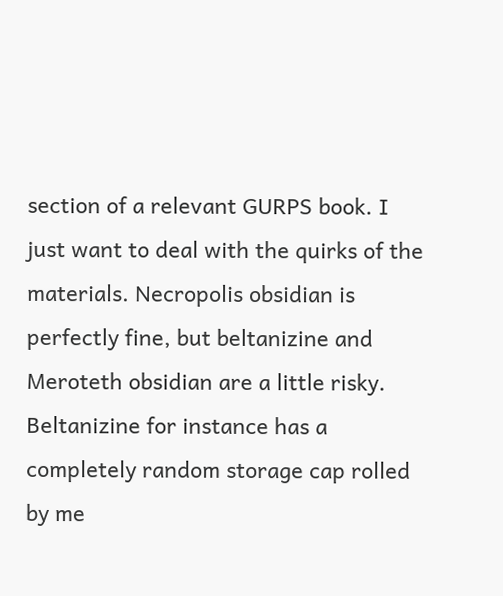section of a relevant GURPS book. I just want to deal with the quirks of the materials. Necropolis obsidian is perfectly fine, but beltanizine and Meroteth obsidian are a little risky. Beltanizine for instance has a completely random storage cap rolled by me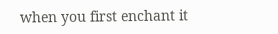when you first enchant it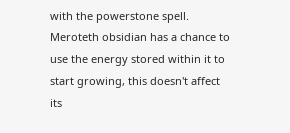with the powerstone spell. Meroteth obsidian has a chance to use the energy stored within it to start growing, this doesn't affect its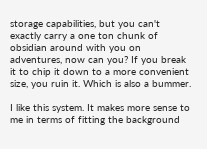storage capabilities, but you can't exactly carry a one ton chunk of obsidian around with you on adventures, now can you? If you break it to chip it down to a more convenient size, you ruin it. Which is also a bummer.

I like this system. It makes more sense to me in terms of fitting the background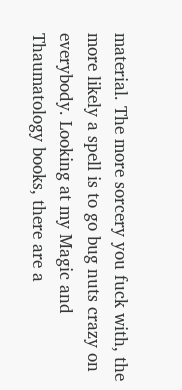material. The more sorcery you fuck with, the more likely a spell is to go bug nuts crazy on everybody. Looking at my Magic and Thaumatology books, there are a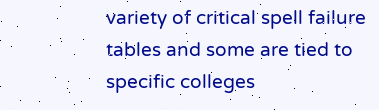variety of critical spell failure tables and some are tied to specific colleges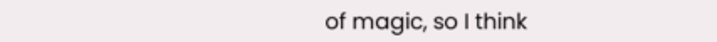of magic, so I think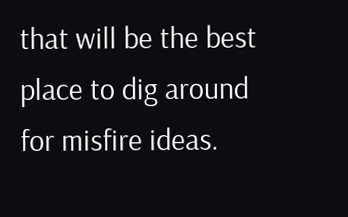that will be the best place to dig around for misfire ideas.